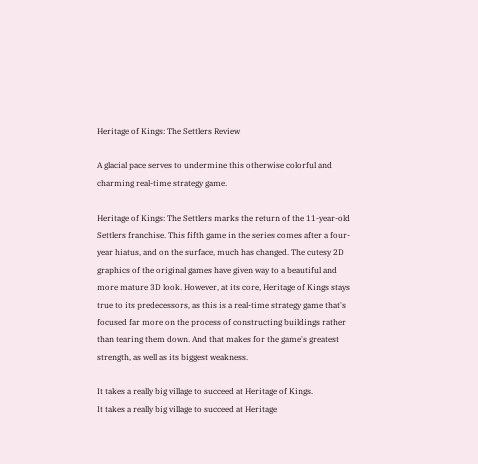Heritage of Kings: The Settlers Review

A glacial pace serves to undermine this otherwise colorful and charming real-time strategy game.

Heritage of Kings: The Settlers marks the return of the 11-year-old Settlers franchise. This fifth game in the series comes after a four-year hiatus, and on the surface, much has changed. The cutesy 2D graphics of the original games have given way to a beautiful and more mature 3D look. However, at its core, Heritage of Kings stays true to its predecessors, as this is a real-time strategy game that's focused far more on the process of constructing buildings rather than tearing them down. And that makes for the game's greatest strength, as well as its biggest weakness.

It takes a really big village to succeed at Heritage of Kings.
It takes a really big village to succeed at Heritage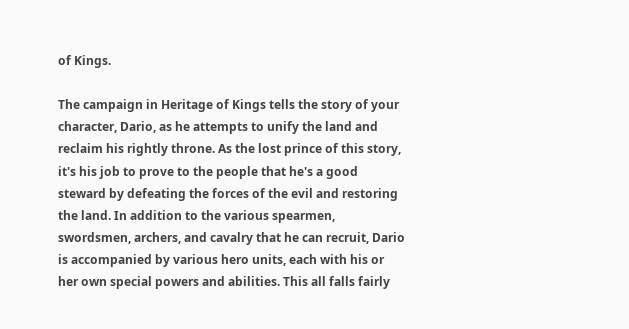of Kings.

The campaign in Heritage of Kings tells the story of your character, Dario, as he attempts to unify the land and reclaim his rightly throne. As the lost prince of this story, it's his job to prove to the people that he's a good steward by defeating the forces of the evil and restoring the land. In addition to the various spearmen, swordsmen, archers, and cavalry that he can recruit, Dario is accompanied by various hero units, each with his or her own special powers and abilities. This all falls fairly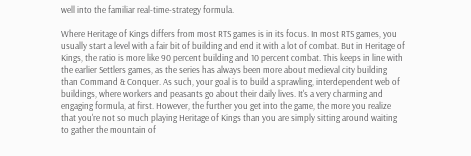well into the familiar real-time-strategy formula.

Where Heritage of Kings differs from most RTS games is in its focus. In most RTS games, you usually start a level with a fair bit of building and end it with a lot of combat. But in Heritage of Kings, the ratio is more like 90 percent building and 10 percent combat. This keeps in line with the earlier Settlers games, as the series has always been more about medieval city building than Command & Conquer. As such, your goal is to build a sprawling, interdependent web of buildings, where workers and peasants go about their daily lives. It's a very charming and engaging formula, at first. However, the further you get into the game, the more you realize that you're not so much playing Heritage of Kings than you are simply sitting around waiting to gather the mountain of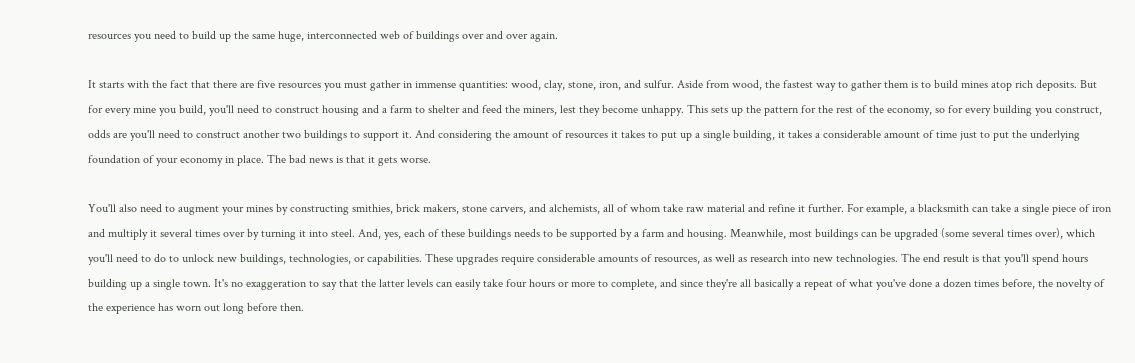resources you need to build up the same huge, interconnected web of buildings over and over again.

It starts with the fact that there are five resources you must gather in immense quantities: wood, clay, stone, iron, and sulfur. Aside from wood, the fastest way to gather them is to build mines atop rich deposits. But for every mine you build, you'll need to construct housing and a farm to shelter and feed the miners, lest they become unhappy. This sets up the pattern for the rest of the economy, so for every building you construct, odds are you'll need to construct another two buildings to support it. And considering the amount of resources it takes to put up a single building, it takes a considerable amount of time just to put the underlying foundation of your economy in place. The bad news is that it gets worse.

You'll also need to augment your mines by constructing smithies, brick makers, stone carvers, and alchemists, all of whom take raw material and refine it further. For example, a blacksmith can take a single piece of iron and multiply it several times over by turning it into steel. And, yes, each of these buildings needs to be supported by a farm and housing. Meanwhile, most buildings can be upgraded (some several times over), which you'll need to do to unlock new buildings, technologies, or capabilities. These upgrades require considerable amounts of resources, as well as research into new technologies. The end result is that you'll spend hours building up a single town. It's no exaggeration to say that the latter levels can easily take four hours or more to complete, and since they're all basically a repeat of what you've done a dozen times before, the novelty of the experience has worn out long before then.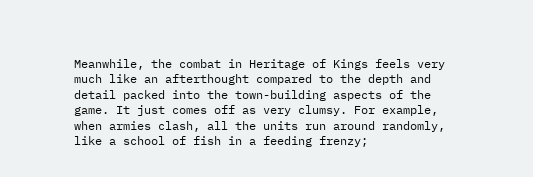Meanwhile, the combat in Heritage of Kings feels very much like an afterthought compared to the depth and detail packed into the town-building aspects of the game. It just comes off as very clumsy. For example, when armies clash, all the units run around randomly, like a school of fish in a feeding frenzy;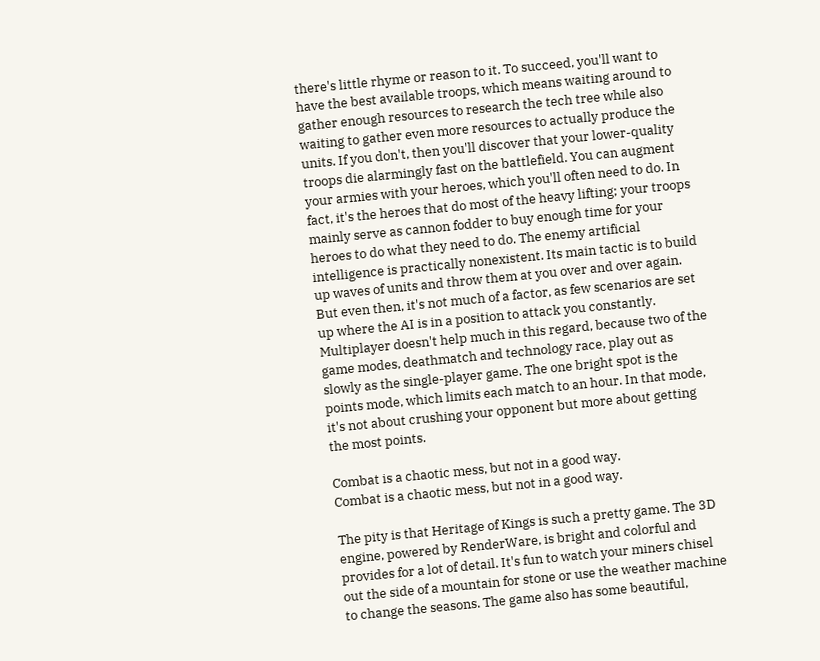there's little rhyme or reason to it. To succeed, you'll want to have the best available troops, which means waiting around to gather enough resources to research the tech tree while also waiting to gather even more resources to actually produce the units. If you don't, then you'll discover that your lower-quality troops die alarmingly fast on the battlefield. You can augment your armies with your heroes, which you'll often need to do. In fact, it's the heroes that do most of the heavy lifting; your troops mainly serve as cannon fodder to buy enough time for your heroes to do what they need to do. The enemy artificial intelligence is practically nonexistent. Its main tactic is to build up waves of units and throw them at you over and over again. But even then, it's not much of a factor, as few scenarios are set up where the AI is in a position to attack you constantly. Multiplayer doesn't help much in this regard, because two of the game modes, deathmatch and technology race, play out as slowly as the single-player game. The one bright spot is the points mode, which limits each match to an hour. In that mode, it's not about crushing your opponent but more about getting the most points.

Combat is a chaotic mess, but not in a good way.
Combat is a chaotic mess, but not in a good way.

The pity is that Heritage of Kings is such a pretty game. The 3D engine, powered by RenderWare, is bright and colorful and provides for a lot of detail. It's fun to watch your miners chisel out the side of a mountain for stone or use the weather machine to change the seasons. The game also has some beautiful,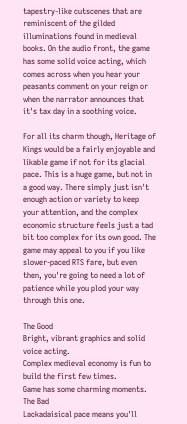tapestry-like cutscenes that are reminiscent of the gilded illuminations found in medieval books. On the audio front, the game has some solid voice acting, which comes across when you hear your peasants comment on your reign or when the narrator announces that it's tax day in a soothing voice.

For all its charm though, Heritage of Kings would be a fairly enjoyable and likable game if not for its glacial pace. This is a huge game, but not in a good way. There simply just isn't enough action or variety to keep your attention, and the complex economic structure feels just a tad bit too complex for its own good. The game may appeal to you if you like slower-paced RTS fare, but even then, you're going to need a lot of patience while you plod your way through this one.

The Good
Bright, vibrant graphics and solid voice acting.
Complex medieval economy is fun to build the first few times.
Game has some charming moments.
The Bad
Lackadaisical pace means you'll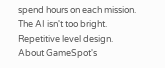spend hours on each mission.
The AI isn't too bright.
Repetitive level design.
About GameSpot's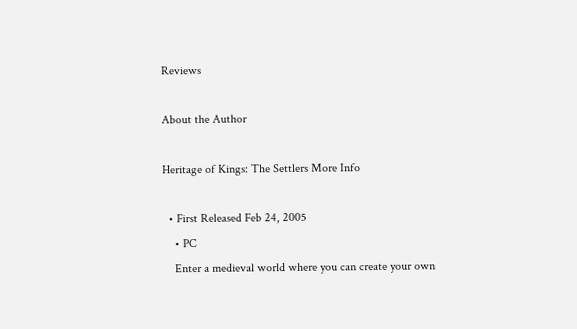Reviews

About the Author

Heritage of Kings: The Settlers More Info

  • First Released Feb 24, 2005
    • PC
    Enter a medieval world where you can create your own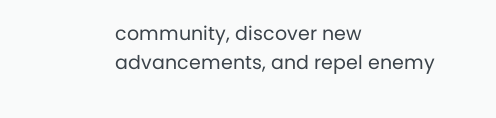community, discover new advancements, and repel enemy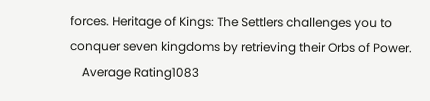forces. Heritage of Kings: The Settlers challenges you to conquer seven kingdoms by retrieving their Orbs of Power.
    Average Rating1083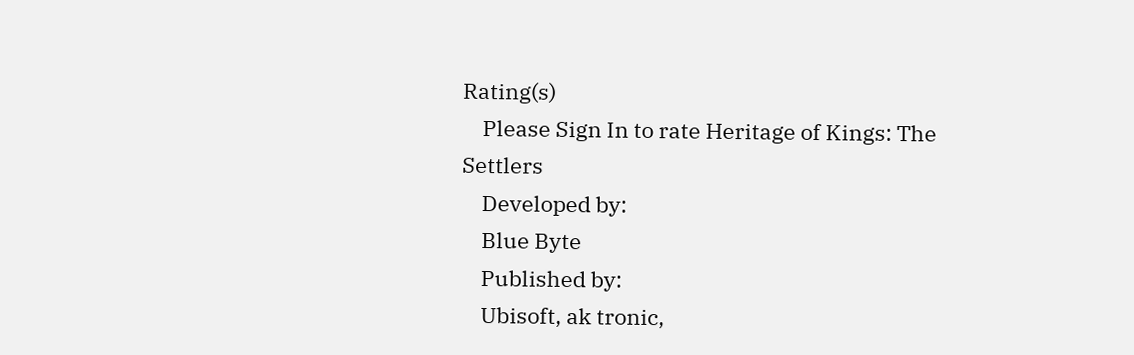Rating(s)
    Please Sign In to rate Heritage of Kings: The Settlers
    Developed by:
    Blue Byte
    Published by:
    Ubisoft, ak tronic,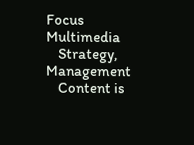Focus Multimedia
    Strategy, Management
    Content is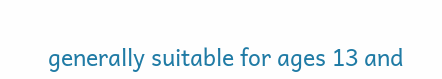generally suitable for ages 13 and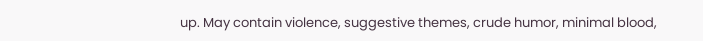up. May contain violence, suggestive themes, crude humor, minimal blood,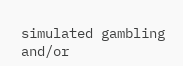simulated gambling and/or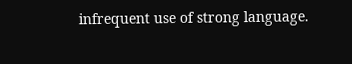infrequent use of strong language.